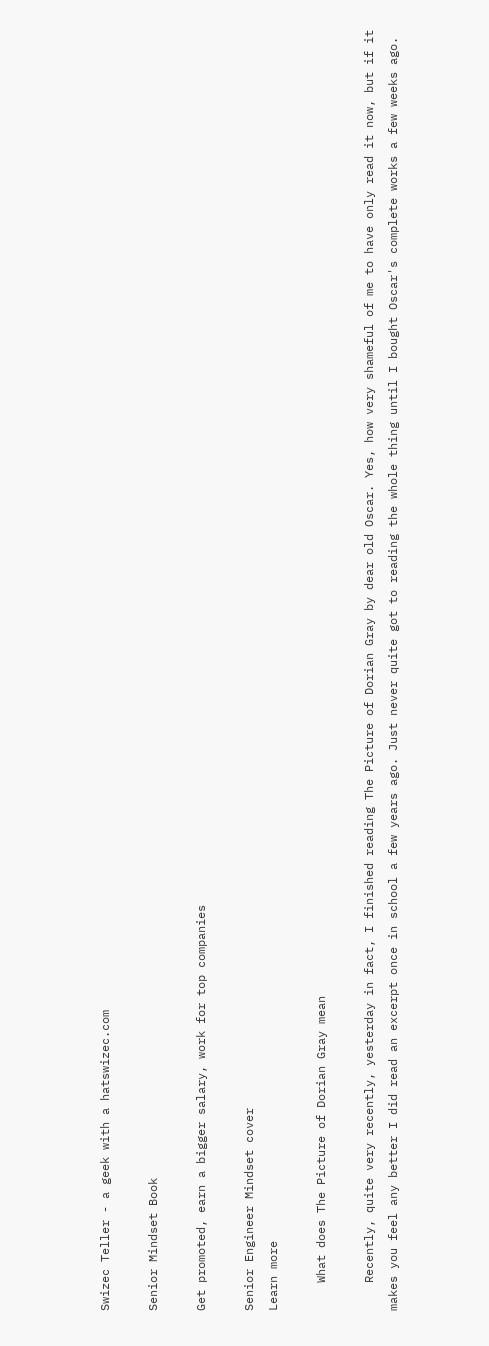Swizec Teller - a geek with a hatswizec.com

Senior Mindset Book

Get promoted, earn a bigger salary, work for top companies

Senior Engineer Mindset cover
Learn more

    What does The Picture of Dorian Gray mean

    Recently, quite very recently, yesterday in fact, I finished reading The Picture of Dorian Gray by dear old Oscar. Yes, how very shameful of me to have only read it now, but if it makes you feel any better I did read an excerpt once in school a few years ago. Just never quite got to reading the whole thing until I bought Oscar's complete works a few weeks ago.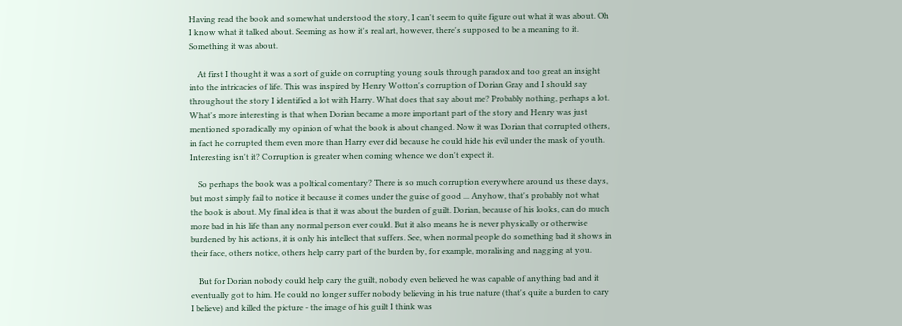Having read the book and somewhat understood the story, I can't seem to quite figure out what it was about. Oh I know what it talked about. Seeming as how it's real art, however, there's supposed to be a meaning to it. Something it was about.

    At first I thought it was a sort of guide on corrupting young souls through paradox and too great an insight into the intricacies of life. This was inspired by Henry Wotton's corruption of Dorian Gray and I should say throughout the story I identified a lot with Harry. What does that say about me? Probably nothing, perhaps a lot. What's more interesting is that when Dorian became a more important part of the story and Henry was just mentioned sporadically my opinion of what the book is about changed. Now it was Dorian that corrupted others, in fact he corrupted them even more than Harry ever did because he could hide his evil under the mask of youth. Interesting isn't it? Corruption is greater when coming whence we don't expect it.

    So perhaps the book was a poltical comentary? There is so much corruption everywhere around us these days, but most simply fail to notice it because it comes under the guise of good ... Anyhow, that's probably not what the book is about. My final idea is that it was about the burden of guilt. Dorian, because of his looks, can do much more bad in his life than any normal person ever could. But it also means he is never physically or otherwise burdened by his actions, it is only his intellect that suffers. See, when normal people do something bad it shows in their face, others notice, others help carry part of the burden by, for example, moralising and nagging at you.

    But for Dorian nobody could help cary the guilt, nobody even believed he was capable of anything bad and it eventually got to him. He could no longer suffer nobody believing in his true nature (that's quite a burden to cary I believe) and killed the picture - the image of his guilt I think was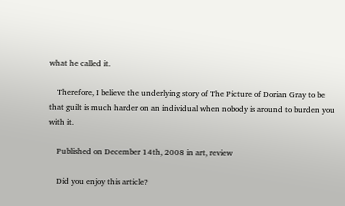what he called it.

    Therefore, I believe the underlying story of The Picture of Dorian Gray to be that guilt is much harder on an individual when nobody is around to burden you with it.

    Published on December 14th, 2008 in art, review

    Did you enjoy this article?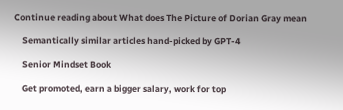Continue reading about What does The Picture of Dorian Gray mean

    Semantically similar articles hand-picked by GPT-4

    Senior Mindset Book

    Get promoted, earn a bigger salary, work for top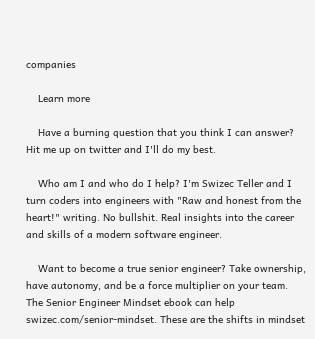companies

    Learn more

    Have a burning question that you think I can answer? Hit me up on twitter and I'll do my best.

    Who am I and who do I help? I'm Swizec Teller and I turn coders into engineers with "Raw and honest from the heart!" writing. No bullshit. Real insights into the career and skills of a modern software engineer.

    Want to become a true senior engineer? Take ownership, have autonomy, and be a force multiplier on your team. The Senior Engineer Mindset ebook can help  swizec.com/senior-mindset. These are the shifts in mindset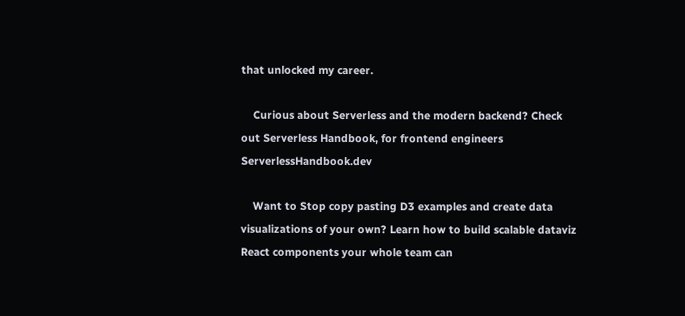that unlocked my career.

    Curious about Serverless and the modern backend? Check out Serverless Handbook, for frontend engineers  ServerlessHandbook.dev

    Want to Stop copy pasting D3 examples and create data visualizations of your own? Learn how to build scalable dataviz React components your whole team can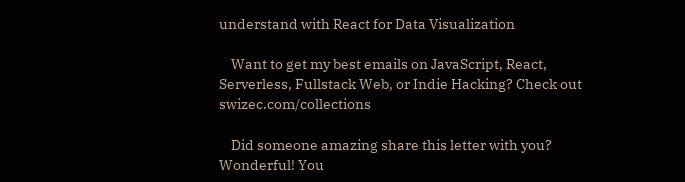understand with React for Data Visualization

    Want to get my best emails on JavaScript, React, Serverless, Fullstack Web, or Indie Hacking? Check out swizec.com/collections

    Did someone amazing share this letter with you? Wonderful! You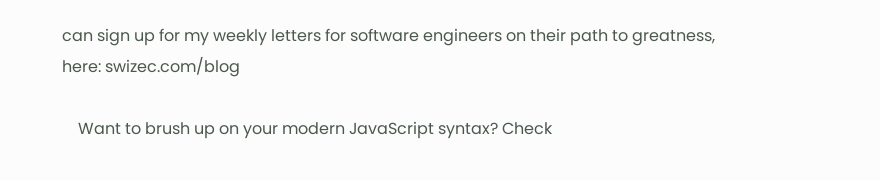can sign up for my weekly letters for software engineers on their path to greatness, here: swizec.com/blog

    Want to brush up on your modern JavaScript syntax? Check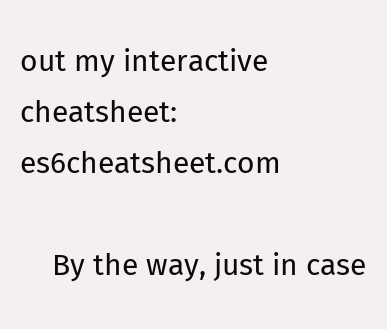out my interactive cheatsheet: es6cheatsheet.com

    By the way, just in case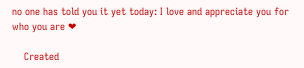no one has told you it yet today: I love and appreciate you for who you are ❤

    Created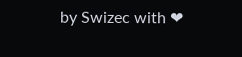by Swizec with ❤